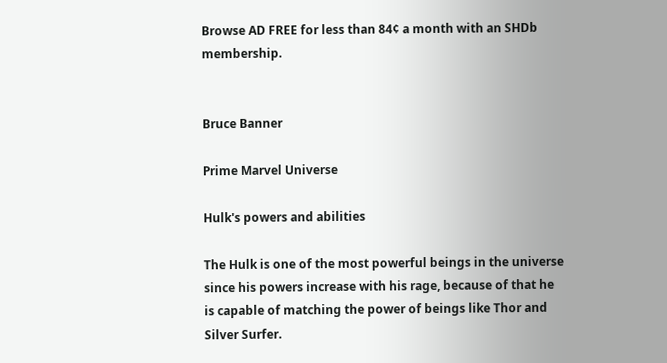Browse AD FREE for less than 84¢ a month with an SHDb membership.


Bruce Banner

Prime Marvel Universe

Hulk's powers and abilities

The Hulk is one of the most powerful beings in the universe since his powers increase with his rage, because of that he is capable of matching the power of beings like Thor and Silver Surfer.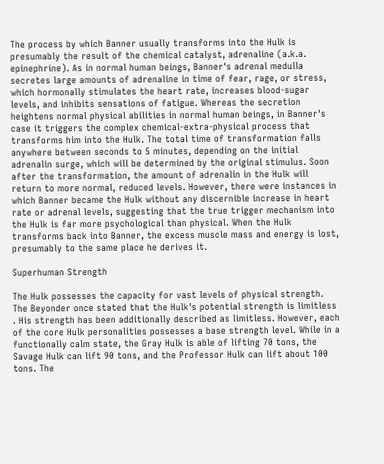The process by which Banner usually transforms into the Hulk is presumably the result of the chemical catalyst, adrenaline (a.k.a. epinephrine). As in normal human beings, Banner's adrenal medulla secretes large amounts of adrenaline in time of fear, rage, or stress, which hormonally stimulates the heart rate, increases blood-sugar levels, and inhibits sensations of fatigue. Whereas the secretion heightens normal physical abilities in normal human beings, in Banner's case it triggers the complex chemical-extra-physical process that transforms him into the Hulk. The total time of transformation falls anywhere between seconds to 5 minutes, depending on the initial adrenalin surge, which will be determined by the original stimulus. Soon after the transformation, the amount of adrenalin in the Hulk will return to more normal, reduced levels. However, there were instances in which Banner became the Hulk without any discernible increase in heart rate or adrenal levels, suggesting that the true trigger mechanism into the Hulk is far more psychological than physical. When the Hulk transforms back into Banner, the excess muscle mass and energy is lost, presumably to the same place he derives it.

Superhuman Strength

The Hulk possesses the capacity for vast levels of physical strength. The Beyonder once stated that the Hulk's potential strength is limitless . His strength has been additionally described as limitless. However, each of the core Hulk personalities possesses a base strength level. While in a functionally calm state, the Gray Hulk is able of lifting 70 tons, the Savage Hulk can lift 90 tons, and the Professor Hulk can lift about 100 tons. The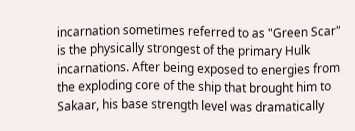incarnation sometimes referred to as "Green Scar" is the physically strongest of the primary Hulk incarnations. After being exposed to energies from the exploding core of the ship that brought him to Sakaar, his base strength level was dramatically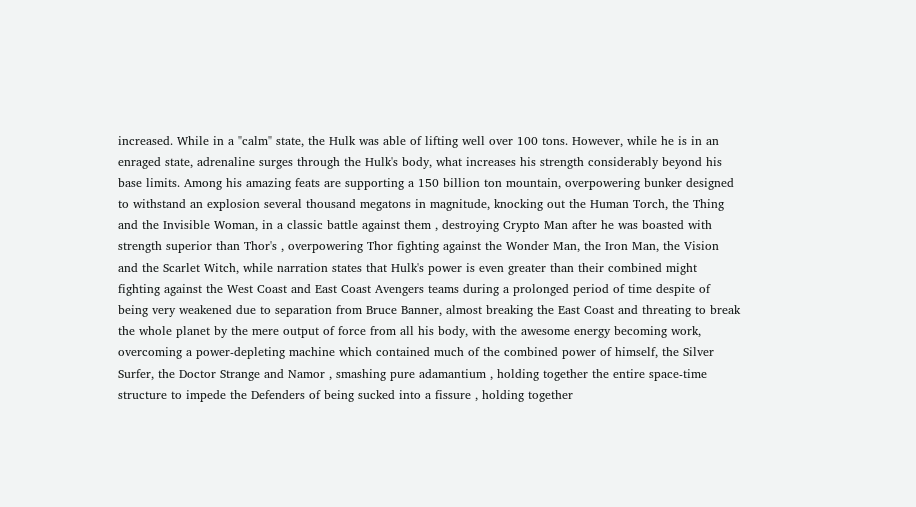increased. While in a "calm" state, the Hulk was able of lifting well over 100 tons. However, while he is in an enraged state, adrenaline surges through the Hulk's body, what increases his strength considerably beyond his base limits. Among his amazing feats are supporting a 150 billion ton mountain, overpowering bunker designed to withstand an explosion several thousand megatons in magnitude, knocking out the Human Torch, the Thing and the Invisible Woman, in a classic battle against them , destroying Crypto Man after he was boasted with strength superior than Thor's , overpowering Thor fighting against the Wonder Man, the Iron Man, the Vision and the Scarlet Witch, while narration states that Hulk's power is even greater than their combined might fighting against the West Coast and East Coast Avengers teams during a prolonged period of time despite of being very weakened due to separation from Bruce Banner, almost breaking the East Coast and threating to break the whole planet by the mere output of force from all his body, with the awesome energy becoming work, overcoming a power-depleting machine which contained much of the combined power of himself, the Silver Surfer, the Doctor Strange and Namor , smashing pure adamantium , holding together the entire space-time structure to impede the Defenders of being sucked into a fissure , holding together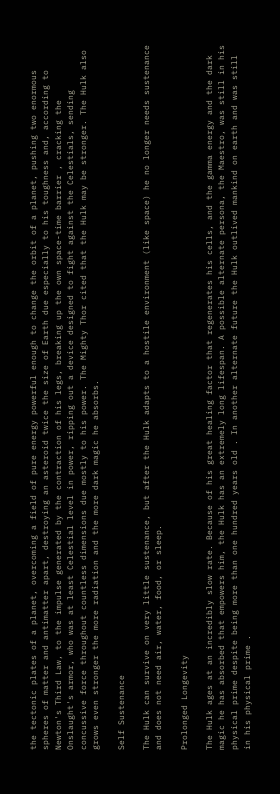the tectonic plates of a planet, overcoming a field of pure energy powerful enough to change the orbit of a planet, pushing two enormous spheres of matter and antimatter apart, destroying an asteroid twice the size of Earth due especially to his toughness and, according to Newton's Third Law, to the impulse generated by the contraction of his legs, breaking up the own space-time barrier , cracking the Onslaught's armor, who was at least Celestial level in power, ripping out a device designed to fight against the Celestials, sending concussive force throughout countless dimensions due mostly to his power. The Mighty Thor cited that the Hulk may be stronger. The Hulk also grows even stronger the more radiation and the more dark magic he absorbs.

Self Sustenance

The Hulk can survive on very little sustenance, but after the Hulk adapts to a hostile environment (like space) he no longer needs sustenance and does not need air, water, food, or sleep.

Prolonged Longevity

The Hulk ages at an incredibly slow rate. Because of his great healing factor that regenerates his cells, and the gamma energy and the dark magic he has absorbed that empowers him, the Hulk has an extremely long lifespan. A possible alternate persona, the Maestro, was still in his physical prime despite being more than one hundred years old . In another alternate future the Hulk outlived mankind on earth and was still in his physical prime .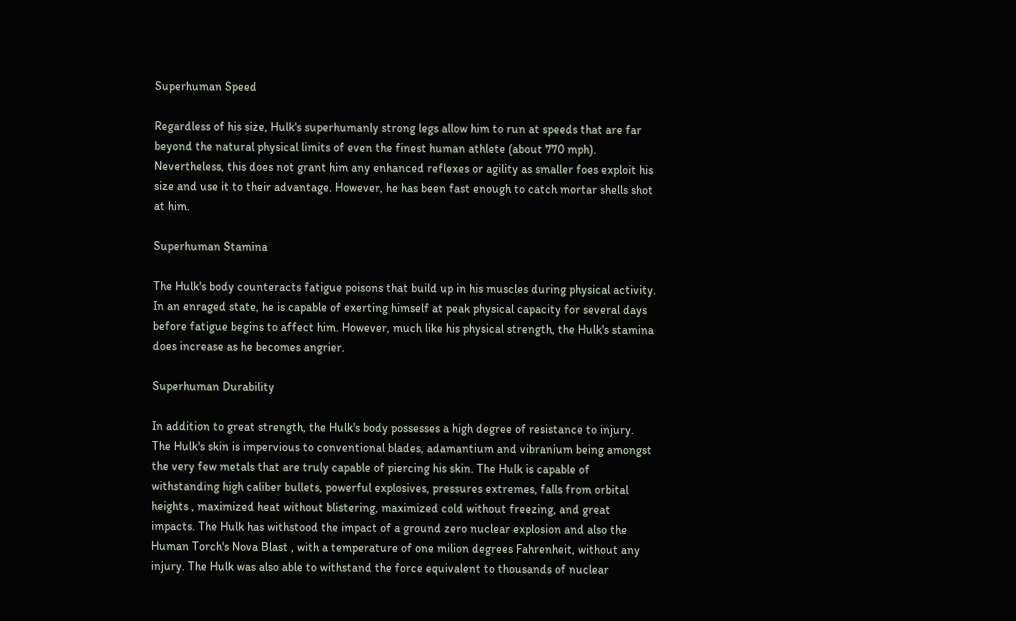Superhuman Speed

Regardless of his size, Hulk's superhumanly strong legs allow him to run at speeds that are far beyond the natural physical limits of even the finest human athlete (about 770 mph). Nevertheless, this does not grant him any enhanced reflexes or agility as smaller foes exploit his size and use it to their advantage. However, he has been fast enough to catch mortar shells shot at him.

Superhuman Stamina

The Hulk's body counteracts fatigue poisons that build up in his muscles during physical activity. In an enraged state, he is capable of exerting himself at peak physical capacity for several days before fatigue begins to affect him. However, much like his physical strength, the Hulk's stamina does increase as he becomes angrier.

Superhuman Durability

In addition to great strength, the Hulk's body possesses a high degree of resistance to injury. The Hulk's skin is impervious to conventional blades, adamantium and vibranium being amongst the very few metals that are truly capable of piercing his skin. The Hulk is capable of withstanding high caliber bullets, powerful explosives, pressures extremes, falls from orbital heights , maximized heat without blistering, maximized cold without freezing, and great impacts. The Hulk has withstood the impact of a ground zero nuclear explosion and also the Human Torch's Nova Blast , with a temperature of one milion degrees Fahrenheit, without any injury. The Hulk was also able to withstand the force equivalent to thousands of nuclear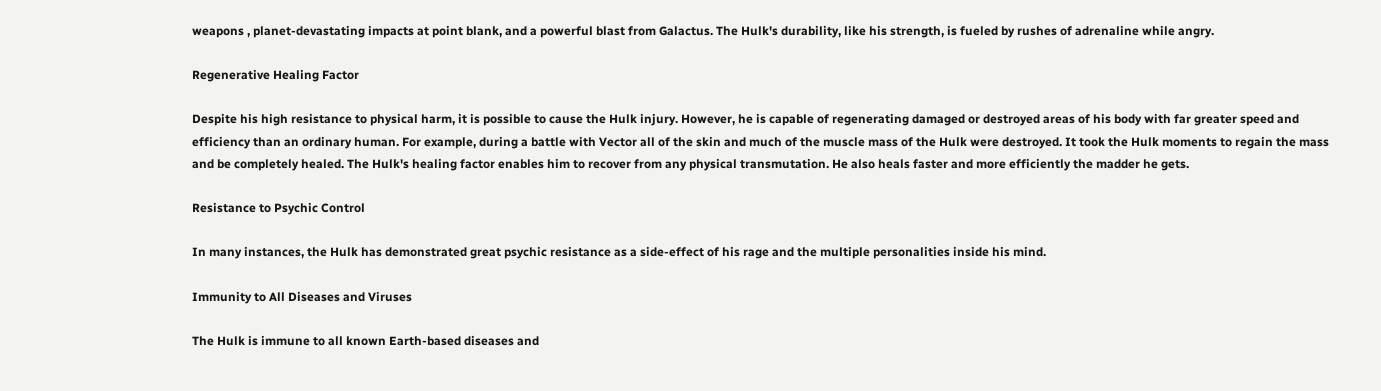weapons , planet-devastating impacts at point blank, and a powerful blast from Galactus. The Hulk's durability, like his strength, is fueled by rushes of adrenaline while angry.

Regenerative Healing Factor

Despite his high resistance to physical harm, it is possible to cause the Hulk injury. However, he is capable of regenerating damaged or destroyed areas of his body with far greater speed and efficiency than an ordinary human. For example, during a battle with Vector all of the skin and much of the muscle mass of the Hulk were destroyed. It took the Hulk moments to regain the mass and be completely healed. The Hulk's healing factor enables him to recover from any physical transmutation. He also heals faster and more efficiently the madder he gets.

Resistance to Psychic Control

In many instances, the Hulk has demonstrated great psychic resistance as a side-effect of his rage and the multiple personalities inside his mind.

Immunity to All Diseases and Viruses

The Hulk is immune to all known Earth-based diseases and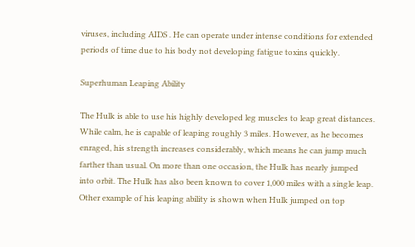viruses, including AIDS . He can operate under intense conditions for extended periods of time due to his body not developing fatigue toxins quickly.

Superhuman Leaping Ability

The Hulk is able to use his highly developed leg muscles to leap great distances. While calm, he is capable of leaping roughly 3 miles. However, as he becomes enraged, his strength increases considerably, which means he can jump much farther than usual. On more than one occasion, the Hulk has nearly jumped into orbit. The Hulk has also been known to cover 1,000 miles with a single leap. Other example of his leaping ability is shown when Hulk jumped on top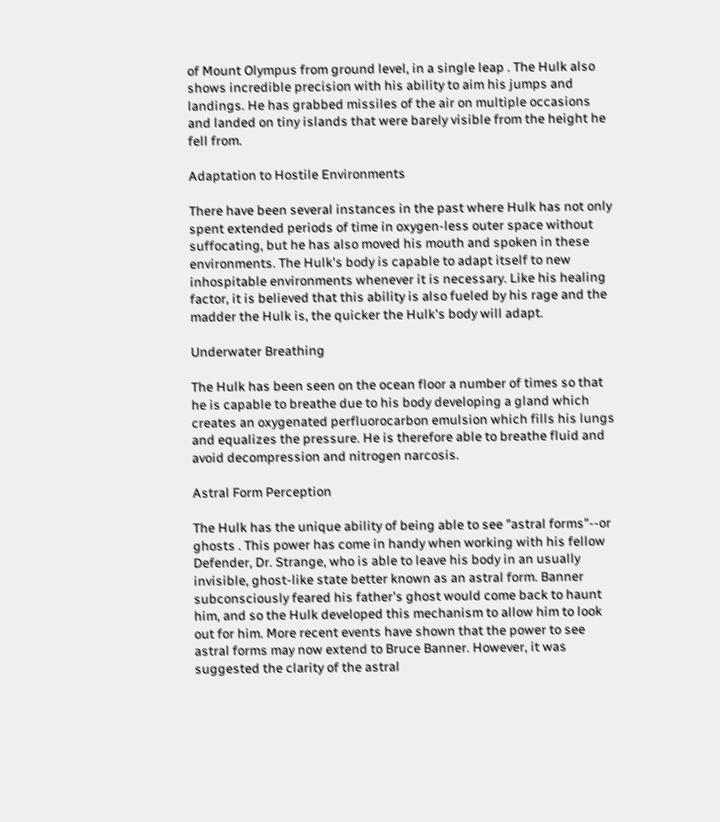of Mount Olympus from ground level, in a single leap . The Hulk also shows incredible precision with his ability to aim his jumps and landings. He has grabbed missiles of the air on multiple occasions and landed on tiny islands that were barely visible from the height he fell from.

Adaptation to Hostile Environments

There have been several instances in the past where Hulk has not only spent extended periods of time in oxygen-less outer space without suffocating, but he has also moved his mouth and spoken in these environments. The Hulk's body is capable to adapt itself to new inhospitable environments whenever it is necessary. Like his healing factor, it is believed that this ability is also fueled by his rage and the madder the Hulk is, the quicker the Hulk's body will adapt.

Underwater Breathing

The Hulk has been seen on the ocean floor a number of times so that he is capable to breathe due to his body developing a gland which creates an oxygenated perfluorocarbon emulsion which fills his lungs and equalizes the pressure. He is therefore able to breathe fluid and avoid decompression and nitrogen narcosis.

Astral Form Perception

The Hulk has the unique ability of being able to see "astral forms"--or ghosts . This power has come in handy when working with his fellow Defender, Dr. Strange, who is able to leave his body in an usually invisible, ghost-like state better known as an astral form. Banner subconsciously feared his father's ghost would come back to haunt him, and so the Hulk developed this mechanism to allow him to look out for him. More recent events have shown that the power to see astral forms may now extend to Bruce Banner. However, it was suggested the clarity of the astral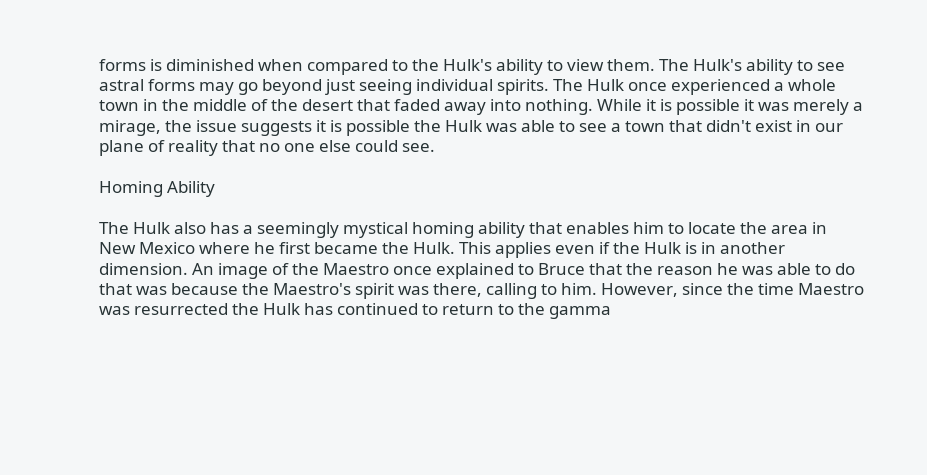forms is diminished when compared to the Hulk's ability to view them. The Hulk's ability to see astral forms may go beyond just seeing individual spirits. The Hulk once experienced a whole town in the middle of the desert that faded away into nothing. While it is possible it was merely a mirage, the issue suggests it is possible the Hulk was able to see a town that didn't exist in our plane of reality that no one else could see.

Homing Ability

The Hulk also has a seemingly mystical homing ability that enables him to locate the area in New Mexico where he first became the Hulk. This applies even if the Hulk is in another dimension. An image of the Maestro once explained to Bruce that the reason he was able to do that was because the Maestro's spirit was there, calling to him. However, since the time Maestro was resurrected the Hulk has continued to return to the gamma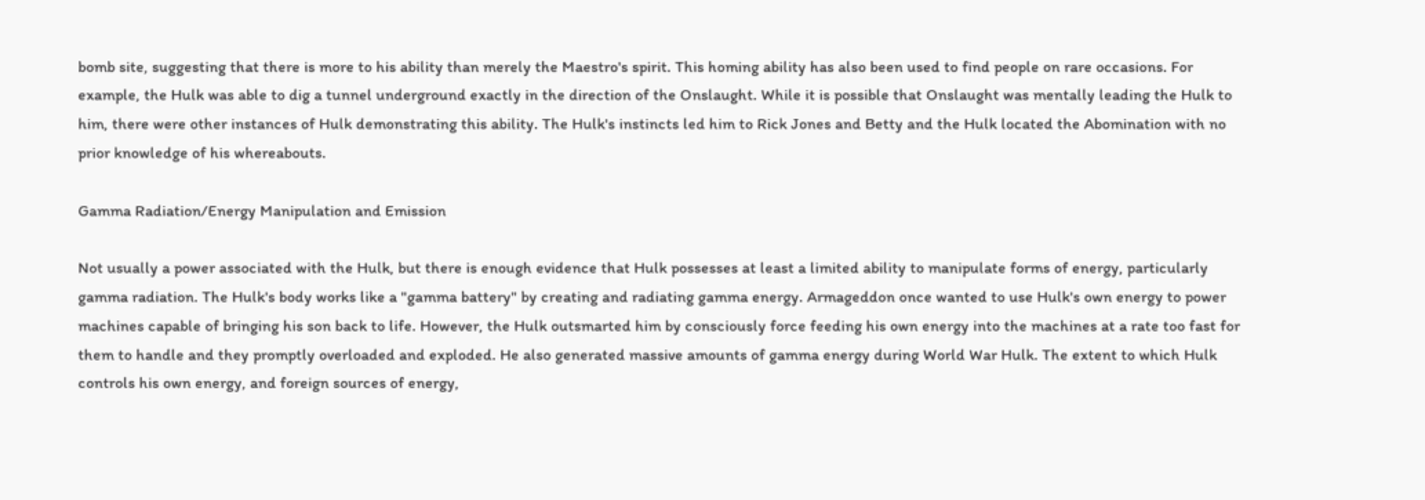bomb site, suggesting that there is more to his ability than merely the Maestro's spirit. This homing ability has also been used to find people on rare occasions. For example, the Hulk was able to dig a tunnel underground exactly in the direction of the Onslaught. While it is possible that Onslaught was mentally leading the Hulk to him, there were other instances of Hulk demonstrating this ability. The Hulk's instincts led him to Rick Jones and Betty and the Hulk located the Abomination with no prior knowledge of his whereabouts.

Gamma Radiation/Energy Manipulation and Emission

Not usually a power associated with the Hulk, but there is enough evidence that Hulk possesses at least a limited ability to manipulate forms of energy, particularly gamma radiation. The Hulk's body works like a "gamma battery" by creating and radiating gamma energy. Armageddon once wanted to use Hulk's own energy to power machines capable of bringing his son back to life. However, the Hulk outsmarted him by consciously force feeding his own energy into the machines at a rate too fast for them to handle and they promptly overloaded and exploded. He also generated massive amounts of gamma energy during World War Hulk. The extent to which Hulk controls his own energy, and foreign sources of energy,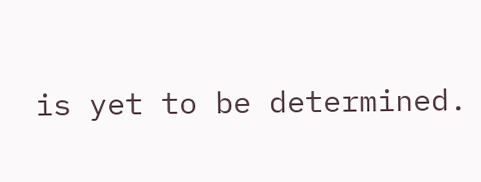is yet to be determined.